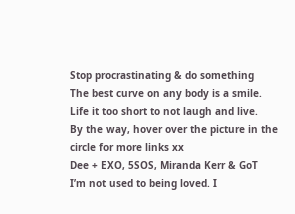Stop procrastinating & do something
The best curve on any body is a smile.
Life it too short to not laugh and live.
By the way, hover over the picture in the circle for more links xx
Dee + EXO, 5SOS, Miranda Kerr & GoT
I’m not used to being loved. I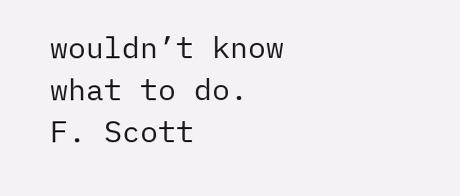wouldn’t know what to do.
F. Scott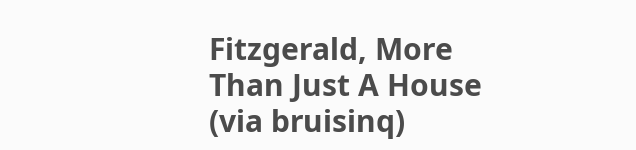Fitzgerald, More Than Just A House (via bruisinq)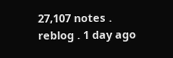27,107 notes . reblog . 1 day ago